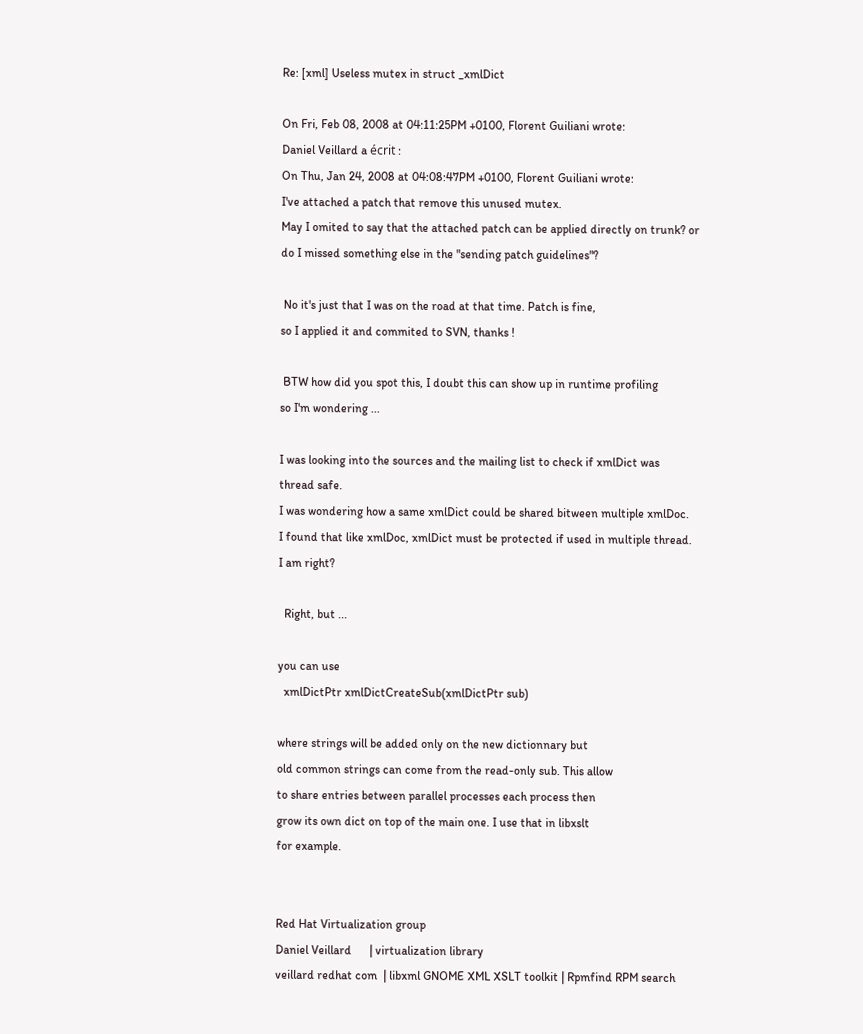Re: [xml] Useless mutex in struct _xmlDict

On Fri, Feb 08, 2008 at 04:11:25PM +0100, Florent Guiliani wrote:
Daniel Veillard a écrit :
On Thu, Jan 24, 2008 at 04:08:47PM +0100, Florent Guiliani wrote:
I've attached a patch that remove this unused mutex.
May I omited to say that the attached patch can be applied directly on trunk? or
do I missed something else in the "sending patch guidelines"?

 No it's just that I was on the road at that time. Patch is fine,
so I applied it and commited to SVN, thanks !

 BTW how did you spot this, I doubt this can show up in runtime profiling
so I'm wondering ...

I was looking into the sources and the mailing list to check if xmlDict was
thread safe.
I was wondering how a same xmlDict could be shared bitween multiple xmlDoc.
I found that like xmlDoc, xmlDict must be protected if used in multiple thread.
I am right?

  Right, but ...

you can use
  xmlDictPtr xmlDictCreateSub(xmlDictPtr sub)

where strings will be added only on the new dictionnary but
old common strings can come from the read-only sub. This allow
to share entries between parallel processes each process then
grow its own dict on top of the main one. I use that in libxslt
for example.


Red Hat Virtualization group
Daniel Veillard      | virtualization library
veillard redhat com  | libxml GNOME XML XSLT toolkit | Rpmfind RPM search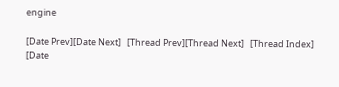engine

[Date Prev][Date Next]   [Thread Prev][Thread Next]   [Thread Index] [Date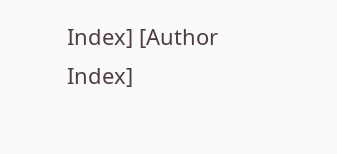Index] [Author Index]